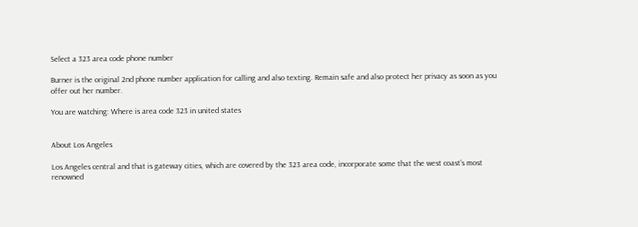Select a 323 area code phone number

Burner is the original 2nd phone number application for calling and also texting. Remain safe and also protect her privacy as soon as you offer out her number.

You are watching: Where is area code 323 in united states


About Los Angeles

Los Angeles central and that is gateway cities, which are covered by the 323 area code, incorporate some that the west coast’s most renowned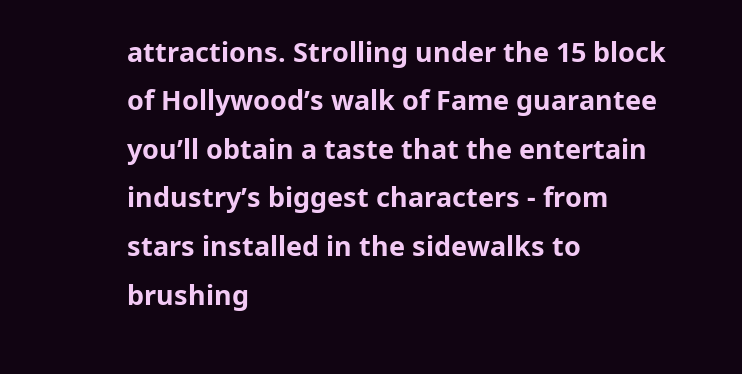attractions. Strolling under the 15 block of Hollywood’s walk of Fame guarantee you’ll obtain a taste that the entertain industry’s biggest characters - from stars installed in the sidewalks to brushing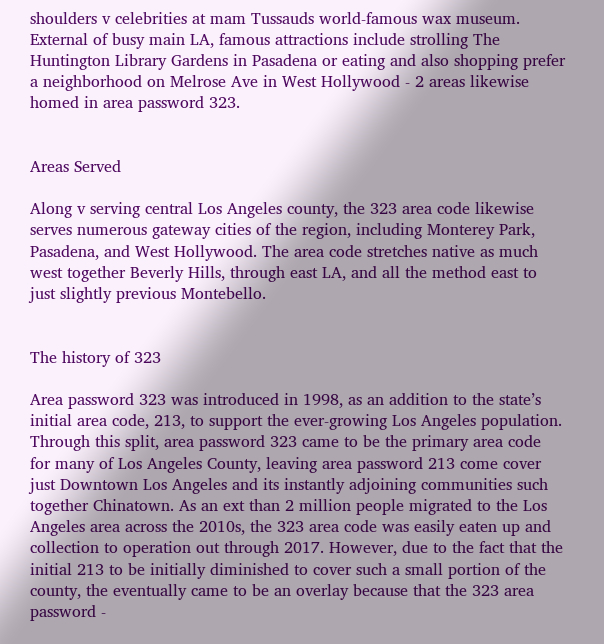shoulders v celebrities at mam Tussauds world-famous wax museum. External of busy main LA, famous attractions include strolling The Huntington Library Gardens in Pasadena or eating and also shopping prefer a neighborhood on Melrose Ave in West Hollywood - 2 areas likewise homed in area password 323.


Areas Served

Along v serving central Los Angeles county, the 323 area code likewise serves numerous gateway cities of the region, including Monterey Park, Pasadena, and West Hollywood. The area code stretches native as much west together Beverly Hills, through east LA, and all the method east to just slightly previous Montebello.


The history of 323

Area password 323 was introduced in 1998, as an addition to the state’s initial area code, 213, to support the ever-growing Los Angeles population. Through this split, area password 323 came to be the primary area code for many of Los Angeles County, leaving area password 213 come cover just Downtown Los Angeles and its instantly adjoining communities such together Chinatown. As an ext than 2 million people migrated to the Los Angeles area across the 2010s, the 323 area code was easily eaten up and collection to operation out through 2017. However, due to the fact that the initial 213 to be initially diminished to cover such a small portion of the county, the eventually came to be an overlay because that the 323 area password -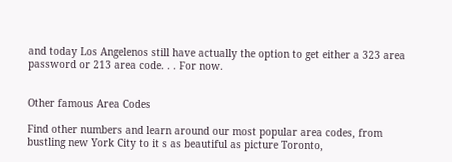and today Los Angelenos still have actually the option to get either a 323 area password or 213 area code. . . For now.


Other famous Area Codes

Find other numbers and learn around our most popular area codes, from bustling new York City to it s as beautiful as picture Toronto,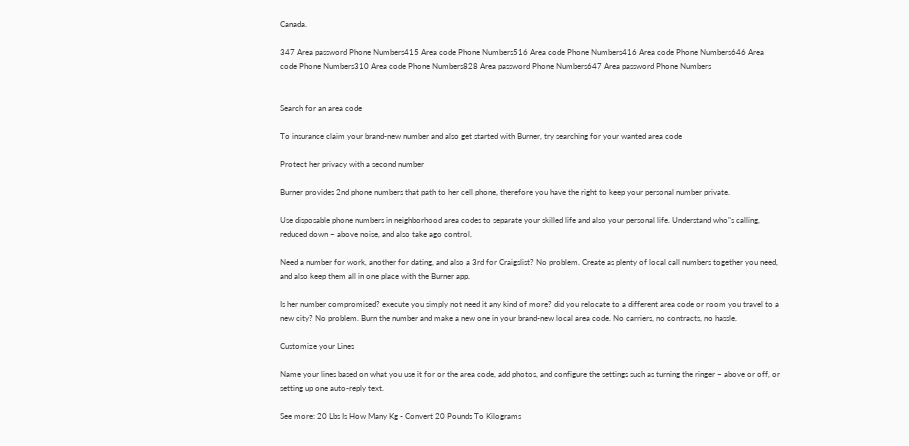Canada.

347 Area password Phone Numbers415 Area code Phone Numbers516 Area code Phone Numbers416 Area code Phone Numbers646 Area code Phone Numbers310 Area code Phone Numbers828 Area password Phone Numbers647 Area password Phone Numbers


Search for an area code

To insurance claim your brand-new number and also get started with Burner, try searching for your wanted area code

Protect her privacy with a second number

Burner provides 2nd phone numbers that path to her cell phone, therefore you have the right to keep your personal number private.

Use disposable phone numbers in neighborhood area codes to separate your skilled life and also your personal life. Understand who"s calling, reduced down ~ above noise, and also take ago control.

Need a number for work, another for dating, and also a 3rd for Craigslist? No problem. Create as plenty of local call numbers together you need, and also keep them all in one place with the Burner app.

Is her number compromised? execute you simply not need it any kind of more? did you relocate to a different area code or room you travel to a new city? No problem. Burn the number and make a new one in your brand-new local area code. No carriers, no contracts, no hassle.

Customize your Lines

Name your lines based on what you use it for or the area code, add photos, and configure the settings such as turning the ringer ~ above or off, or setting up one auto-reply text.

See more: 20 Lbs Is How Many Kg - Convert 20 Pounds To Kilograms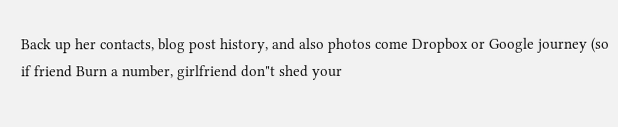Back up her contacts, blog post history, and also photos come Dropbox or Google journey (so if friend Burn a number, girlfriend don"t shed your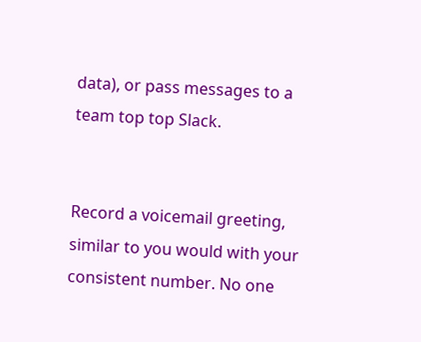data), or pass messages to a team top top Slack.


Record a voicemail greeting, similar to you would with your consistent number. No one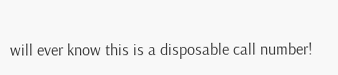will ever know this is a disposable call number!